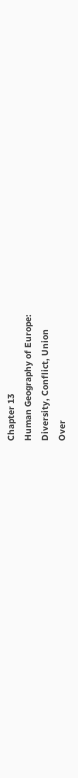Chapter 13
Human Geography of Europe:
Diversity, Conflict, Union
Over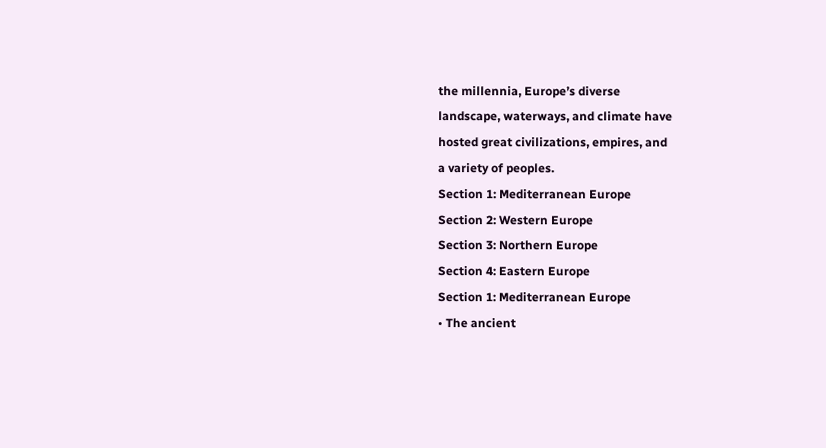the millennia, Europe’s diverse
landscape, waterways, and climate have
hosted great civilizations, empires, and
a variety of peoples.
Section 1: Mediterranean Europe
Section 2: Western Europe
Section 3: Northern Europe
Section 4: Eastern Europe
Section 1: Mediterranean Europe
• The ancient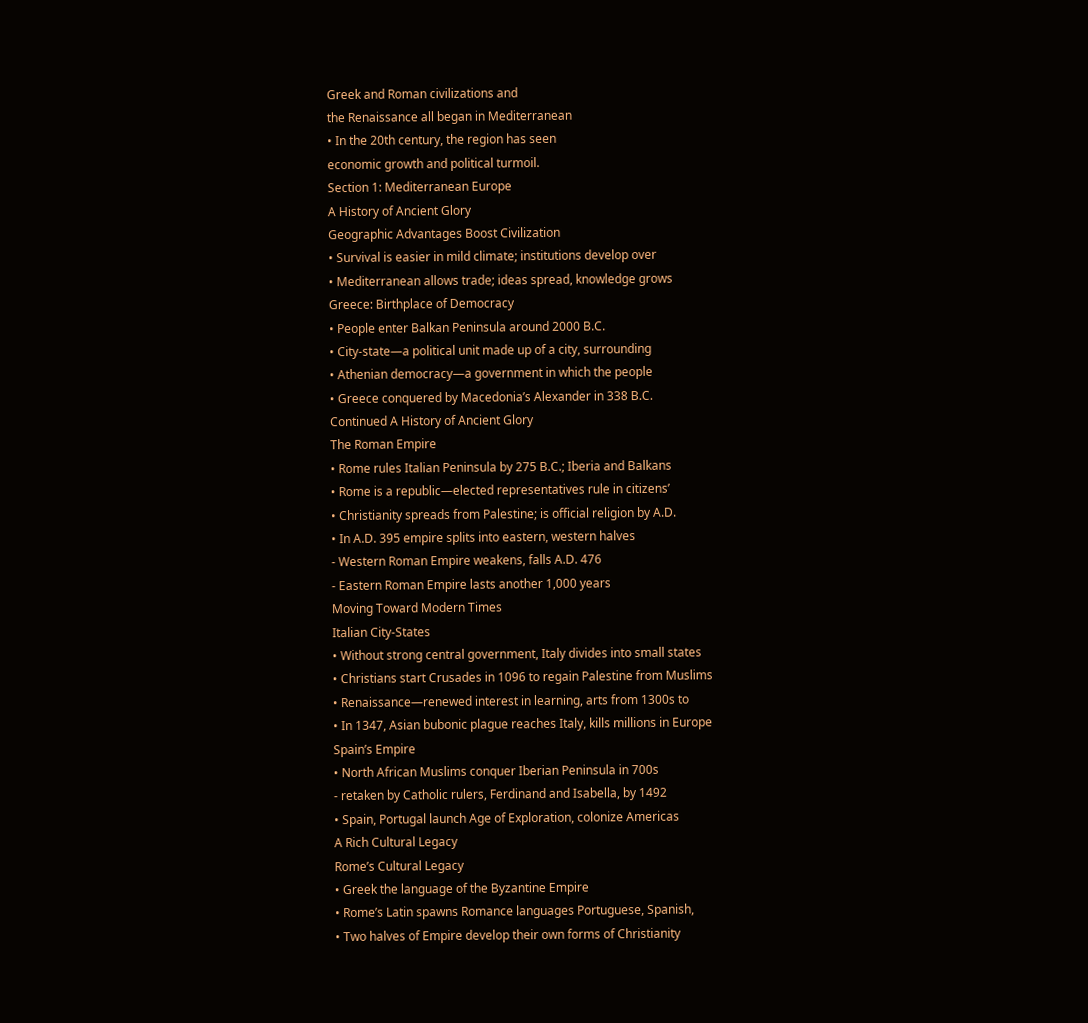Greek and Roman civilizations and
the Renaissance all began in Mediterranean
• In the 20th century, the region has seen
economic growth and political turmoil.
Section 1: Mediterranean Europe
A History of Ancient Glory
Geographic Advantages Boost Civilization
• Survival is easier in mild climate; institutions develop over
• Mediterranean allows trade; ideas spread, knowledge grows
Greece: Birthplace of Democracy
• People enter Balkan Peninsula around 2000 B.C.
• City-state—a political unit made up of a city, surrounding
• Athenian democracy—a government in which the people
• Greece conquered by Macedonia’s Alexander in 338 B.C.
Continued A History of Ancient Glory
The Roman Empire
• Rome rules Italian Peninsula by 275 B.C.; Iberia and Balkans
• Rome is a republic—elected representatives rule in citizens’
• Christianity spreads from Palestine; is official religion by A.D.
• In A.D. 395 empire splits into eastern, western halves
- Western Roman Empire weakens, falls A.D. 476
- Eastern Roman Empire lasts another 1,000 years
Moving Toward Modern Times
Italian City-States
• Without strong central government, Italy divides into small states
• Christians start Crusades in 1096 to regain Palestine from Muslims
• Renaissance—renewed interest in learning, arts from 1300s to
• In 1347, Asian bubonic plague reaches Italy, kills millions in Europe
Spain’s Empire
• North African Muslims conquer Iberian Peninsula in 700s
- retaken by Catholic rulers, Ferdinand and Isabella, by 1492
• Spain, Portugal launch Age of Exploration, colonize Americas
A Rich Cultural Legacy
Rome’s Cultural Legacy
• Greek the language of the Byzantine Empire
• Rome’s Latin spawns Romance languages Portuguese, Spanish,
• Two halves of Empire develop their own forms of Christianity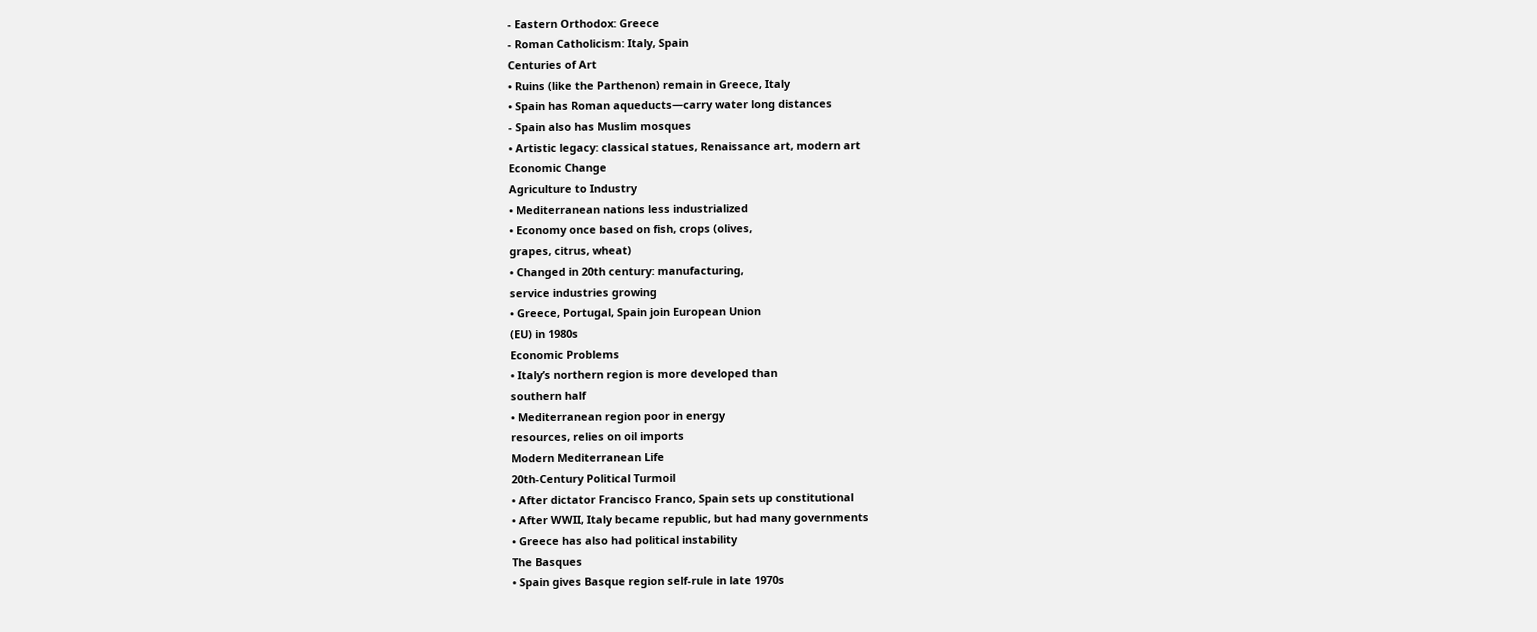- Eastern Orthodox: Greece
- Roman Catholicism: Italy, Spain
Centuries of Art
• Ruins (like the Parthenon) remain in Greece, Italy
• Spain has Roman aqueducts—carry water long distances
- Spain also has Muslim mosques
• Artistic legacy: classical statues, Renaissance art, modern art
Economic Change
Agriculture to Industry
• Mediterranean nations less industrialized
• Economy once based on fish, crops (olives,
grapes, citrus, wheat)
• Changed in 20th century: manufacturing,
service industries growing
• Greece, Portugal, Spain join European Union
(EU) in 1980s
Economic Problems
• Italy’s northern region is more developed than
southern half
• Mediterranean region poor in energy
resources, relies on oil imports
Modern Mediterranean Life
20th-Century Political Turmoil
• After dictator Francisco Franco, Spain sets up constitutional
• After WWII, Italy became republic, but had many governments
• Greece has also had political instability
The Basques
• Spain gives Basque region self-rule in late 1970s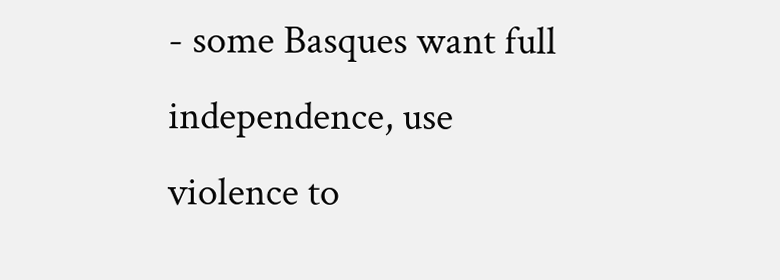- some Basques want full independence, use violence to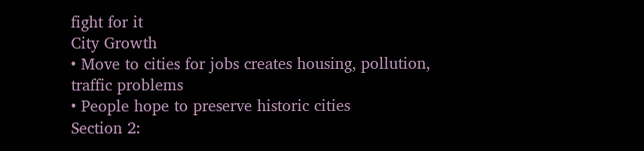fight for it
City Growth
• Move to cities for jobs creates housing, pollution, traffic problems
• People hope to preserve historic cities
Section 2: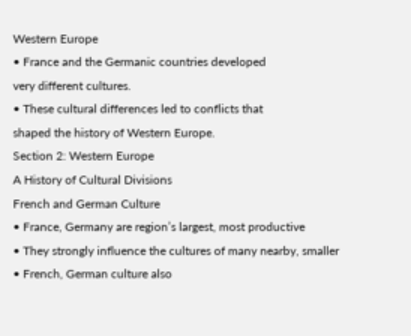Western Europe
• France and the Germanic countries developed
very different cultures.
• These cultural differences led to conflicts that
shaped the history of Western Europe.
Section 2: Western Europe
A History of Cultural Divisions
French and German Culture
• France, Germany are region’s largest, most productive
• They strongly influence the cultures of many nearby, smaller
• French, German culture also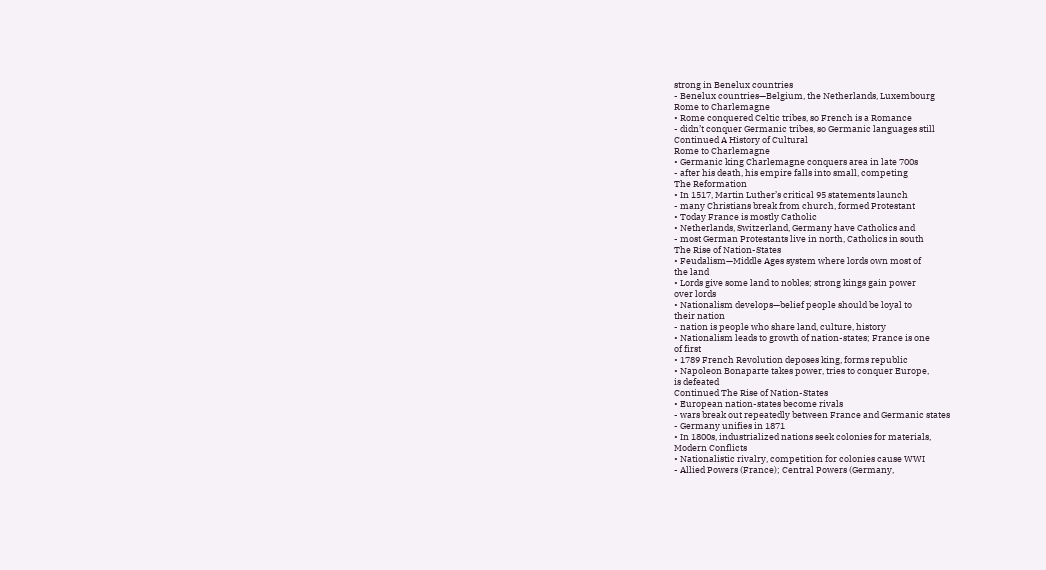strong in Benelux countries
- Benelux countries—Belgium, the Netherlands, Luxembourg
Rome to Charlemagne
• Rome conquered Celtic tribes, so French is a Romance
- didn’t conquer Germanic tribes, so Germanic languages still
Continued A History of Cultural
Rome to Charlemagne
• Germanic king Charlemagne conquers area in late 700s
- after his death, his empire falls into small, competing
The Reformation
• In 1517, Martin Luther’s critical 95 statements launch
- many Christians break from church, formed Protestant
• Today France is mostly Catholic
• Netherlands, Switzerland, Germany have Catholics and
- most German Protestants live in north, Catholics in south
The Rise of Nation-States
• Feudalism—Middle Ages system where lords own most of
the land
• Lords give some land to nobles; strong kings gain power
over lords
• Nationalism develops—belief people should be loyal to
their nation
- nation is people who share land, culture, history
• Nationalism leads to growth of nation-states; France is one
of first
• 1789 French Revolution deposes king, forms republic
• Napoleon Bonaparte takes power, tries to conquer Europe,
is defeated
Continued The Rise of Nation-States
• European nation-states become rivals
- wars break out repeatedly between France and Germanic states
- Germany unifies in 1871
• In 1800s, industrialized nations seek colonies for materials,
Modern Conflicts
• Nationalistic rivalry, competition for colonies cause WWI
- Allied Powers (France); Central Powers (Germany,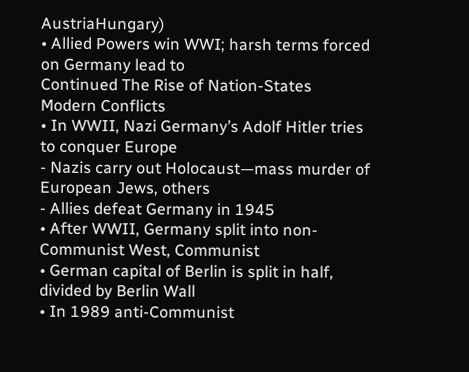AustriaHungary)
• Allied Powers win WWI; harsh terms forced on Germany lead to
Continued The Rise of Nation-States
Modern Conflicts
• In WWII, Nazi Germany’s Adolf Hitler tries to conquer Europe
- Nazis carry out Holocaust—mass murder of European Jews, others
- Allies defeat Germany in 1945
• After WWII, Germany split into non-Communist West, Communist
• German capital of Berlin is split in half, divided by Berlin Wall
• In 1989 anti-Communist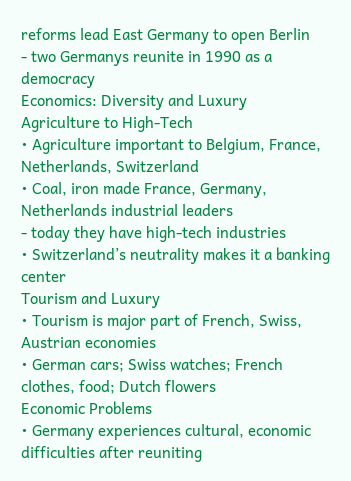reforms lead East Germany to open Berlin
- two Germanys reunite in 1990 as a democracy
Economics: Diversity and Luxury
Agriculture to High-Tech
• Agriculture important to Belgium, France, Netherlands, Switzerland
• Coal, iron made France, Germany, Netherlands industrial leaders
- today they have high-tech industries
• Switzerland’s neutrality makes it a banking center
Tourism and Luxury
• Tourism is major part of French, Swiss, Austrian economies
• German cars; Swiss watches; French clothes, food; Dutch flowers
Economic Problems
• Germany experiences cultural, economic difficulties after reuniting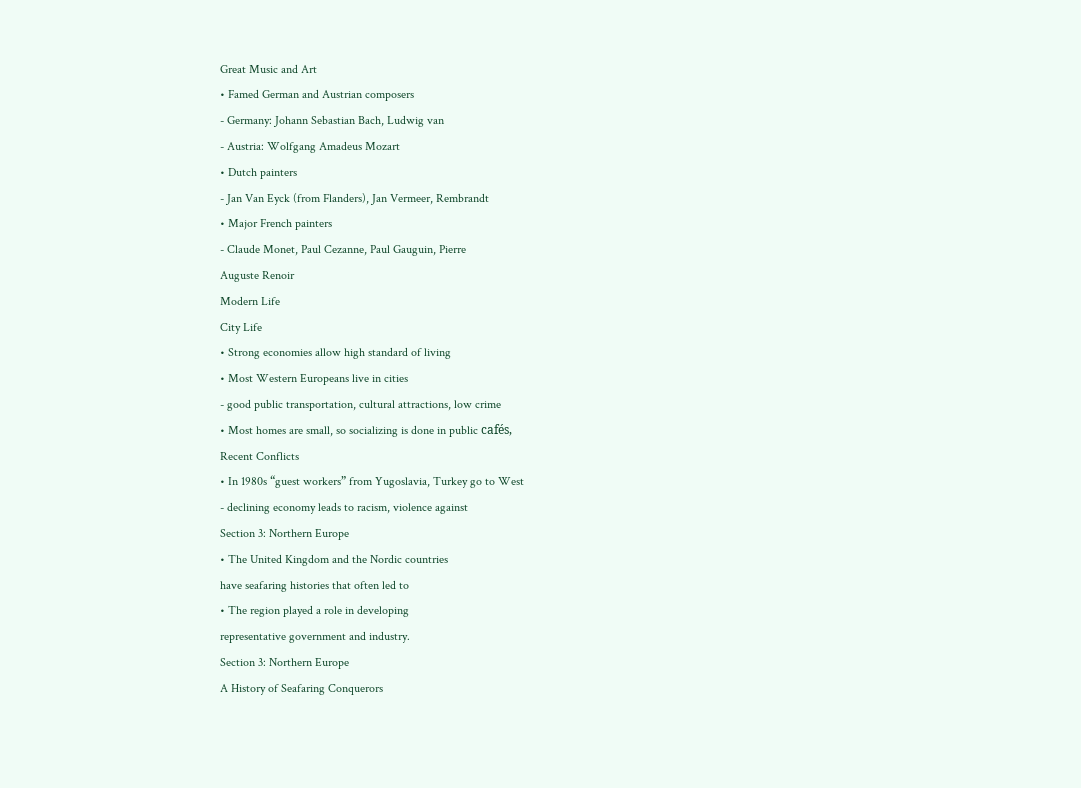Great Music and Art
• Famed German and Austrian composers
- Germany: Johann Sebastian Bach, Ludwig van
- Austria: Wolfgang Amadeus Mozart
• Dutch painters
- Jan Van Eyck (from Flanders), Jan Vermeer, Rembrandt
• Major French painters
- Claude Monet, Paul Cezanne, Paul Gauguin, Pierre
Auguste Renoir
Modern Life
City Life
• Strong economies allow high standard of living
• Most Western Europeans live in cities
- good public transportation, cultural attractions, low crime
• Most homes are small, so socializing is done in public cafés,
Recent Conflicts
• In 1980s “guest workers” from Yugoslavia, Turkey go to West
- declining economy leads to racism, violence against
Section 3: Northern Europe
• The United Kingdom and the Nordic countries
have seafaring histories that often led to
• The region played a role in developing
representative government and industry.
Section 3: Northern Europe
A History of Seafaring Conquerors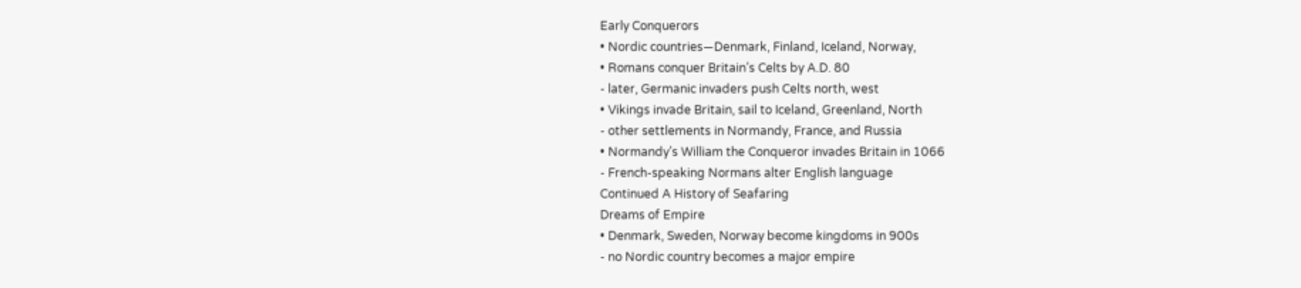Early Conquerors
• Nordic countries—Denmark, Finland, Iceland, Norway,
• Romans conquer Britain’s Celts by A.D. 80
- later, Germanic invaders push Celts north, west
• Vikings invade Britain, sail to Iceland, Greenland, North
- other settlements in Normandy, France, and Russia
• Normandy’s William the Conqueror invades Britain in 1066
- French-speaking Normans alter English language
Continued A History of Seafaring
Dreams of Empire
• Denmark, Sweden, Norway become kingdoms in 900s
- no Nordic country becomes a major empire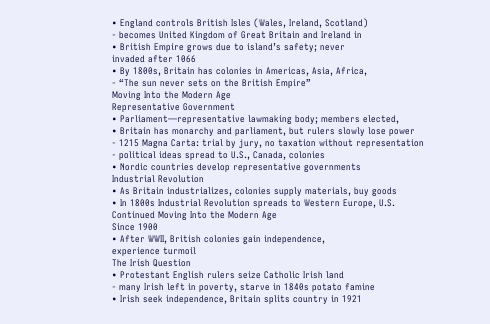• England controls British Isles (Wales, Ireland, Scotland)
- becomes United Kingdom of Great Britain and Ireland in
• British Empire grows due to island’s safety; never
invaded after 1066
• By 1800s, Britain has colonies in Americas, Asia, Africa,
- “The sun never sets on the British Empire”
Moving Into the Modern Age
Representative Government
• Parliament—representative lawmaking body; members elected,
• Britain has monarchy and parliament, but rulers slowly lose power
- 1215 Magna Carta: trial by jury, no taxation without representation
- political ideas spread to U.S., Canada, colonies
• Nordic countries develop representative governments
Industrial Revolution
• As Britain industrializes, colonies supply materials, buy goods
• In 1800s Industrial Revolution spreads to Western Europe, U.S.
Continued Moving Into the Modern Age
Since 1900
• After WWII, British colonies gain independence,
experience turmoil
The Irish Question
• Protestant English rulers seize Catholic Irish land
- many Irish left in poverty, starve in 1840s potato famine
• Irish seek independence, Britain splits country in 1921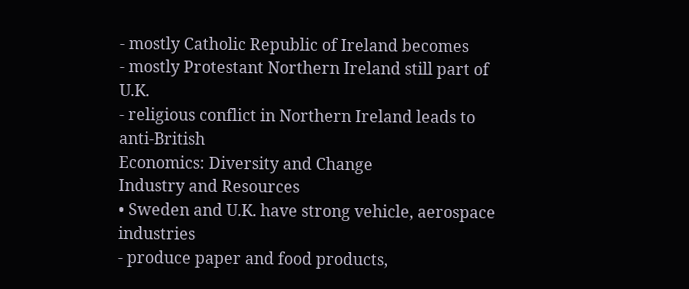- mostly Catholic Republic of Ireland becomes
- mostly Protestant Northern Ireland still part of U.K.
- religious conflict in Northern Ireland leads to anti-British
Economics: Diversity and Change
Industry and Resources
• Sweden and U.K. have strong vehicle, aerospace industries
- produce paper and food products,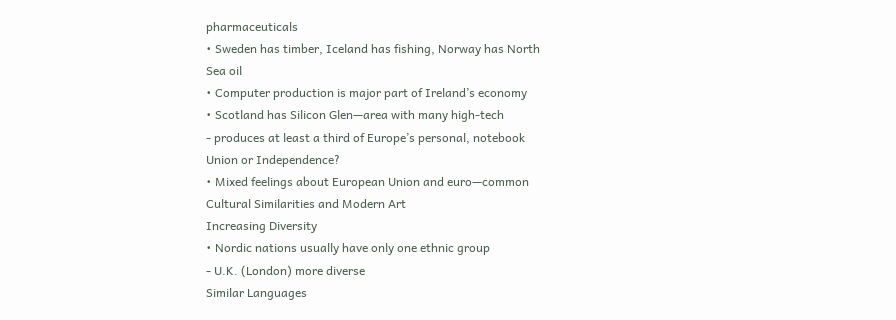pharmaceuticals
• Sweden has timber, Iceland has fishing, Norway has North
Sea oil
• Computer production is major part of Ireland’s economy
• Scotland has Silicon Glen—area with many high-tech
- produces at least a third of Europe’s personal, notebook
Union or Independence?
• Mixed feelings about European Union and euro—common
Cultural Similarities and Modern Art
Increasing Diversity
• Nordic nations usually have only one ethnic group
- U.K. (London) more diverse
Similar Languages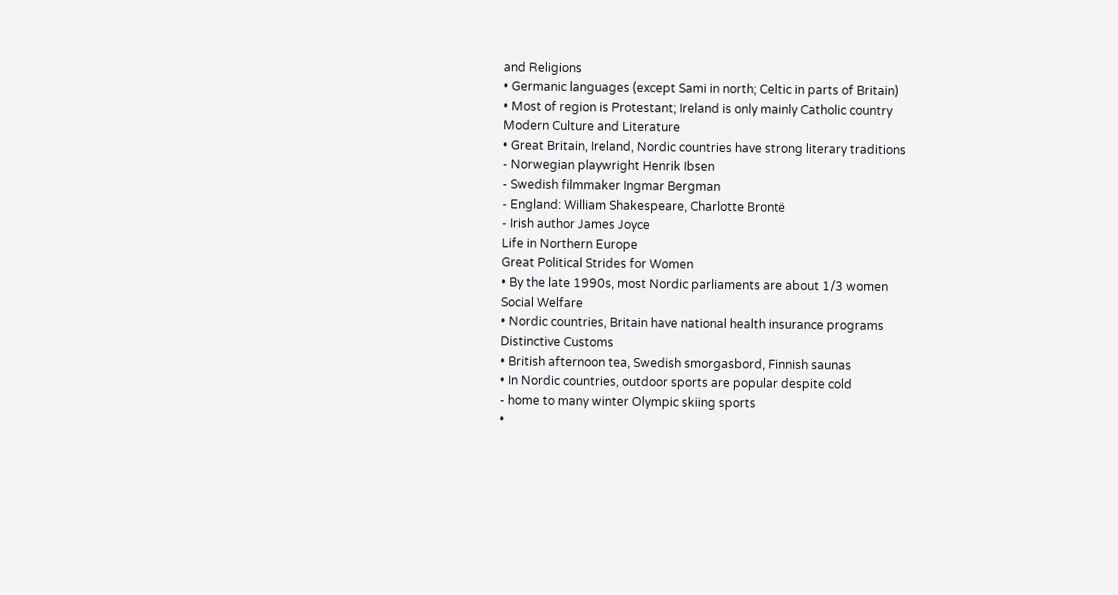and Religions
• Germanic languages (except Sami in north; Celtic in parts of Britain)
• Most of region is Protestant; Ireland is only mainly Catholic country
Modern Culture and Literature
• Great Britain, Ireland, Nordic countries have strong literary traditions
- Norwegian playwright Henrik Ibsen
- Swedish filmmaker Ingmar Bergman
- England: William Shakespeare, Charlotte Brontë
- Irish author James Joyce
Life in Northern Europe
Great Political Strides for Women
• By the late 1990s, most Nordic parliaments are about 1/3 women
Social Welfare
• Nordic countries, Britain have national health insurance programs
Distinctive Customs
• British afternoon tea, Swedish smorgasbord, Finnish saunas
• In Nordic countries, outdoor sports are popular despite cold
- home to many winter Olympic skiing sports
•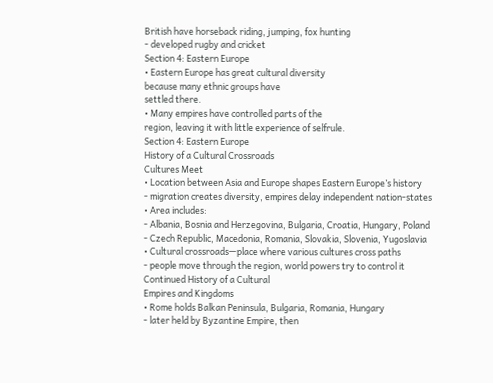British have horseback riding, jumping, fox hunting
- developed rugby and cricket
Section 4: Eastern Europe
• Eastern Europe has great cultural diversity
because many ethnic groups have
settled there.
• Many empires have controlled parts of the
region, leaving it with little experience of selfrule.
Section 4: Eastern Europe
History of a Cultural Crossroads
Cultures Meet
• Location between Asia and Europe shapes Eastern Europe’s history
- migration creates diversity, empires delay independent nation-states
• Area includes:
- Albania, Bosnia and Herzegovina, Bulgaria, Croatia, Hungary, Poland
- Czech Republic, Macedonia, Romania, Slovakia, Slovenia, Yugoslavia
• Cultural crossroads—place where various cultures cross paths
- people move through the region, world powers try to control it
Continued History of a Cultural
Empires and Kingdoms
• Rome holds Balkan Peninsula, Bulgaria, Romania, Hungary
- later held by Byzantine Empire, then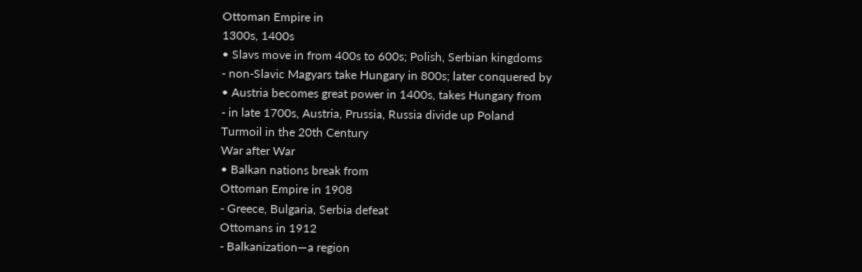Ottoman Empire in
1300s, 1400s
• Slavs move in from 400s to 600s; Polish, Serbian kingdoms
- non-Slavic Magyars take Hungary in 800s; later conquered by
• Austria becomes great power in 1400s, takes Hungary from
- in late 1700s, Austria, Prussia, Russia divide up Poland
Turmoil in the 20th Century
War after War
• Balkan nations break from
Ottoman Empire in 1908
- Greece, Bulgaria, Serbia defeat
Ottomans in 1912
- Balkanization—a region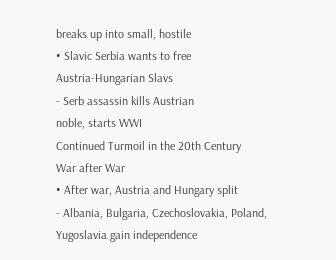breaks up into small, hostile
• Slavic Serbia wants to free
Austria-Hungarian Slavs
- Serb assassin kills Austrian
noble, starts WWI
Continued Turmoil in the 20th Century
War after War
• After war, Austria and Hungary split
- Albania, Bulgaria, Czechoslovakia, Poland,
Yugoslavia gain independence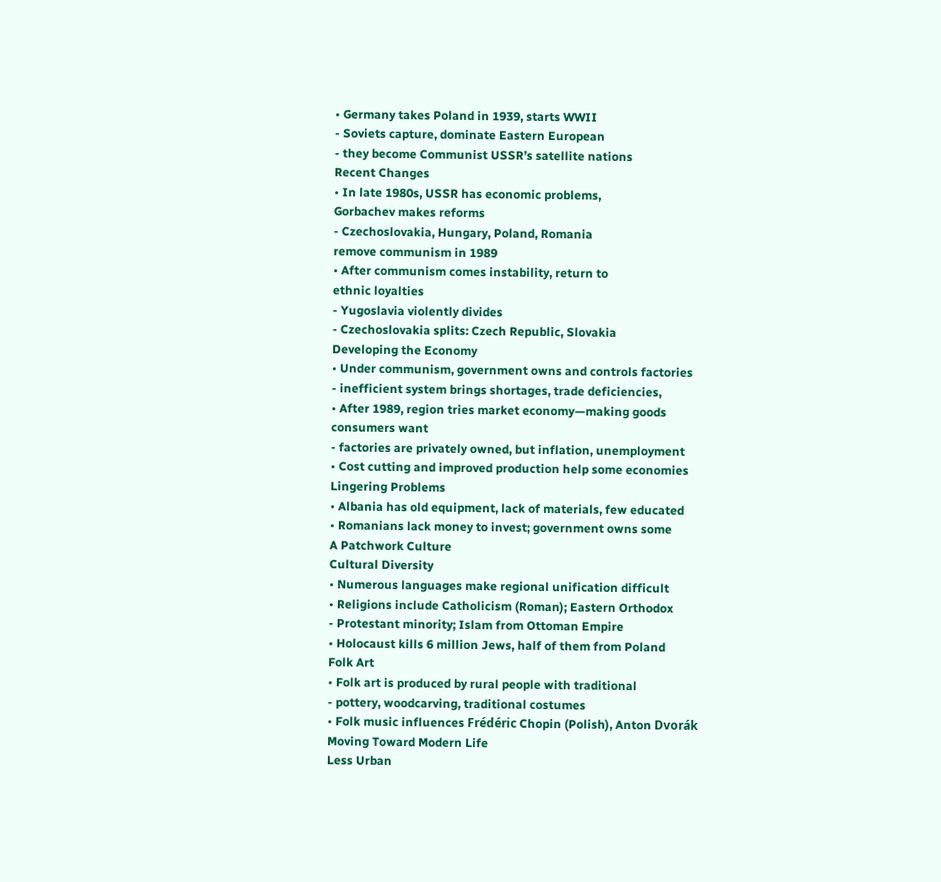• Germany takes Poland in 1939, starts WWII
- Soviets capture, dominate Eastern European
- they become Communist USSR’s satellite nations
Recent Changes
• In late 1980s, USSR has economic problems,
Gorbachev makes reforms
- Czechoslovakia, Hungary, Poland, Romania
remove communism in 1989
• After communism comes instability, return to
ethnic loyalties
- Yugoslavia violently divides
- Czechoslovakia splits: Czech Republic, Slovakia
Developing the Economy
• Under communism, government owns and controls factories
- inefficient system brings shortages, trade deficiencies,
• After 1989, region tries market economy—making goods
consumers want
- factories are privately owned, but inflation, unemployment
• Cost cutting and improved production help some economies
Lingering Problems
• Albania has old equipment, lack of materials, few educated
• Romanians lack money to invest; government owns some
A Patchwork Culture
Cultural Diversity
• Numerous languages make regional unification difficult
• Religions include Catholicism (Roman); Eastern Orthodox
- Protestant minority; Islam from Ottoman Empire
• Holocaust kills 6 million Jews, half of them from Poland
Folk Art
• Folk art is produced by rural people with traditional
- pottery, woodcarving, traditional costumes
• Folk music influences Frédéric Chopin (Polish), Anton Dvorák
Moving Toward Modern Life
Less Urban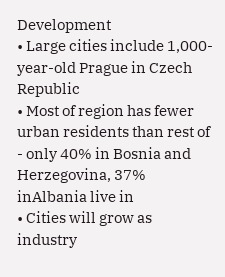Development
• Large cities include 1,000-year-old Prague in Czech Republic
• Most of region has fewer urban residents than rest of
- only 40% in Bosnia and Herzegovina, 37% inAlbania live in
• Cities will grow as industry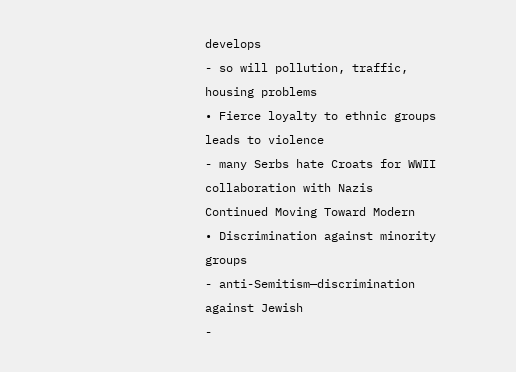develops
- so will pollution, traffic, housing problems
• Fierce loyalty to ethnic groups leads to violence
- many Serbs hate Croats for WWII collaboration with Nazis
Continued Moving Toward Modern
• Discrimination against minority groups
- anti-Semitism—discrimination against Jewish
-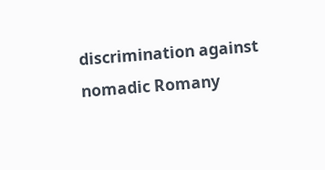discrimination against nomadic Romany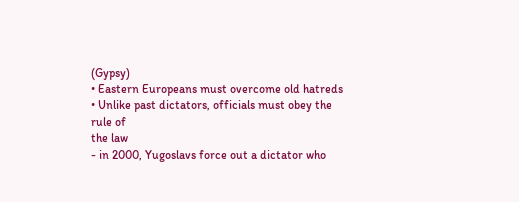(Gypsy)
• Eastern Europeans must overcome old hatreds
• Unlike past dictators, officials must obey the rule of
the law
- in 2000, Yugoslavs force out a dictator who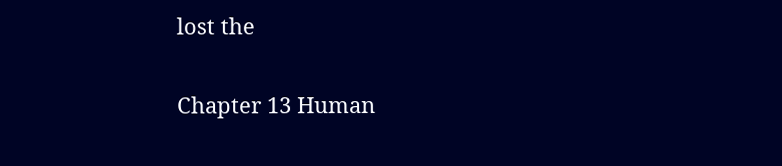lost the

Chapter 13 Human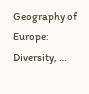Geography of Europe: Diversity, …